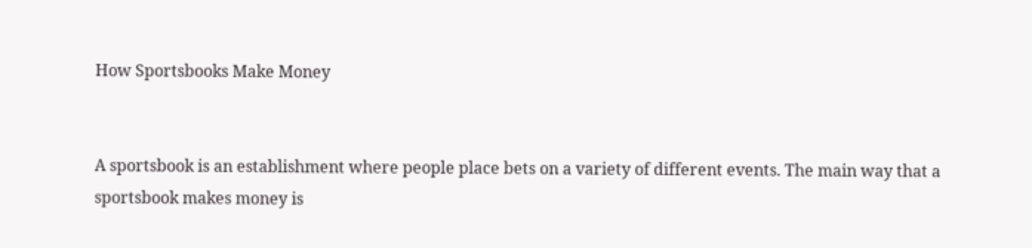How Sportsbooks Make Money


A sportsbook is an establishment where people place bets on a variety of different events. The main way that a sportsbook makes money is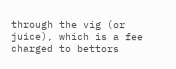through the vig (or juice), which is a fee charged to bettors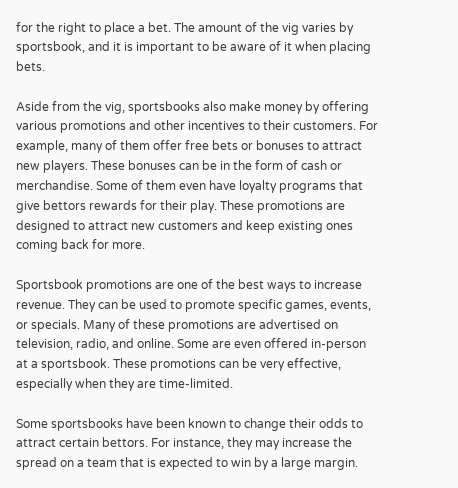for the right to place a bet. The amount of the vig varies by sportsbook, and it is important to be aware of it when placing bets.

Aside from the vig, sportsbooks also make money by offering various promotions and other incentives to their customers. For example, many of them offer free bets or bonuses to attract new players. These bonuses can be in the form of cash or merchandise. Some of them even have loyalty programs that give bettors rewards for their play. These promotions are designed to attract new customers and keep existing ones coming back for more.

Sportsbook promotions are one of the best ways to increase revenue. They can be used to promote specific games, events, or specials. Many of these promotions are advertised on television, radio, and online. Some are even offered in-person at a sportsbook. These promotions can be very effective, especially when they are time-limited.

Some sportsbooks have been known to change their odds to attract certain bettors. For instance, they may increase the spread on a team that is expected to win by a large margin.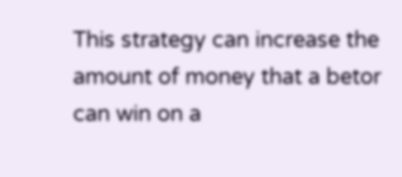This strategy can increase the amount of money that a betor can win on a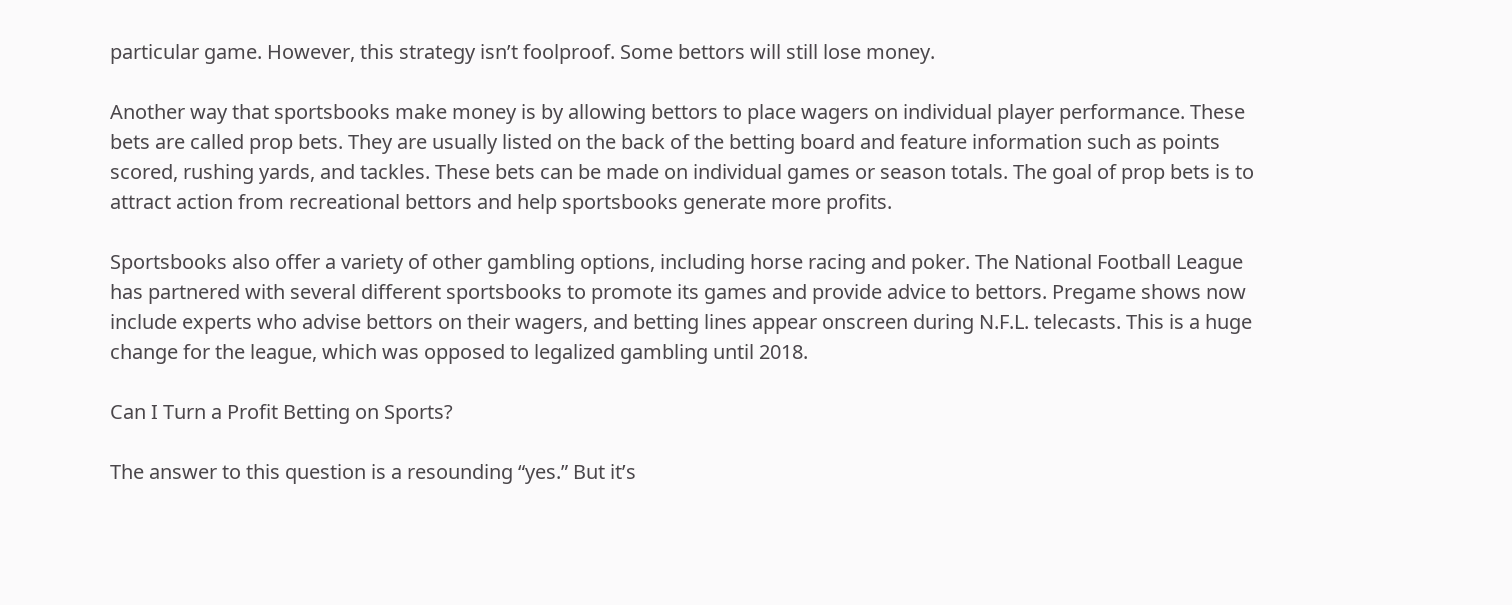particular game. However, this strategy isn’t foolproof. Some bettors will still lose money.

Another way that sportsbooks make money is by allowing bettors to place wagers on individual player performance. These bets are called prop bets. They are usually listed on the back of the betting board and feature information such as points scored, rushing yards, and tackles. These bets can be made on individual games or season totals. The goal of prop bets is to attract action from recreational bettors and help sportsbooks generate more profits.

Sportsbooks also offer a variety of other gambling options, including horse racing and poker. The National Football League has partnered with several different sportsbooks to promote its games and provide advice to bettors. Pregame shows now include experts who advise bettors on their wagers, and betting lines appear onscreen during N.F.L. telecasts. This is a huge change for the league, which was opposed to legalized gambling until 2018.

Can I Turn a Profit Betting on Sports?

The answer to this question is a resounding “yes.” But it’s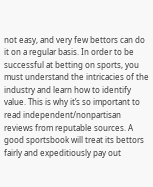not easy, and very few bettors can do it on a regular basis. In order to be successful at betting on sports, you must understand the intricacies of the industry and learn how to identify value. This is why it’s so important to read independent/nonpartisan reviews from reputable sources. A good sportsbook will treat its bettors fairly and expeditiously pay out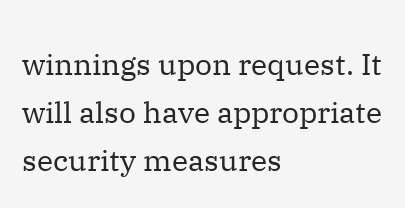winnings upon request. It will also have appropriate security measures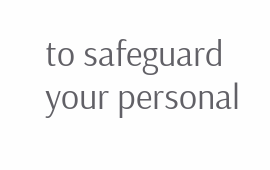to safeguard your personal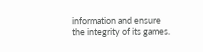information and ensure the integrity of its games.